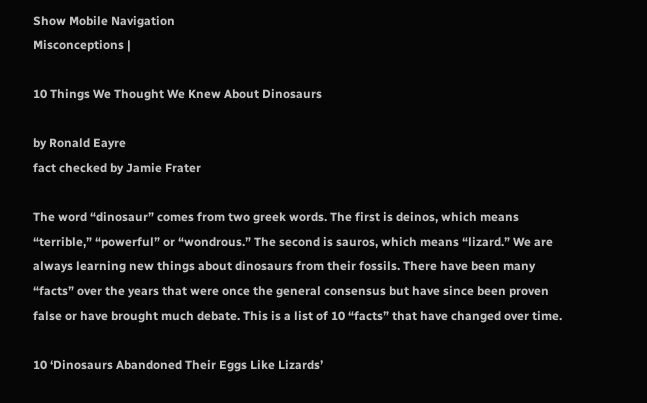Show Mobile Navigation
Misconceptions |

10 Things We Thought We Knew About Dinosaurs

by Ronald Eayre
fact checked by Jamie Frater

The word “dinosaur” comes from two greek words. The first is deinos, which means “terrible,” “powerful” or “wondrous.” The second is sauros, which means “lizard.” We are always learning new things about dinosaurs from their fossils. There have been many “facts” over the years that were once the general consensus but have since been proven false or have brought much debate. This is a list of 10 “facts” that have changed over time.

10 ‘Dinosaurs Abandoned Their Eggs Like Lizards’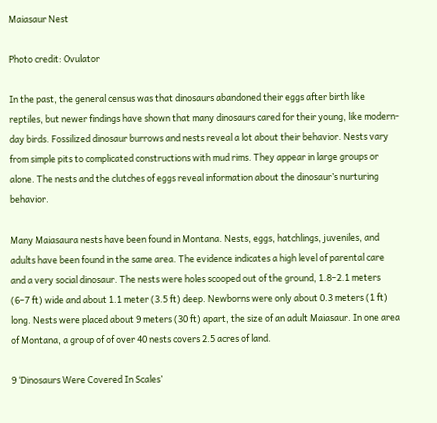Maiasaur Nest

Photo credit: Ovulator

In the past, the general census was that dinosaurs abandoned their eggs after birth like reptiles, but newer findings have shown that many dinosaurs cared for their young, like modern-day birds. Fossilized dinosaur burrows and nests reveal a lot about their behavior. Nests vary from simple pits to complicated constructions with mud rims. They appear in large groups or alone. The nests and the clutches of eggs reveal information about the dinosaur’s nurturing behavior.

Many Maiasaura nests have been found in Montana. Nests, eggs, hatchlings, juveniles, and adults have been found in the same area. The evidence indicates a high level of parental care and a very social dinosaur. The nests were holes scooped out of the ground, 1.8–2.1 meters (6–7 ft) wide and about 1.1 meter (3.5 ft) deep. Newborns were only about 0.3 meters (1 ft) long. Nests were placed about 9 meters (30 ft) apart, the size of an adult Maiasaur. In one area of Montana, a group of of over 40 nests covers 2.5 acres of land.

9 ‘Dinosaurs Were Covered In Scales’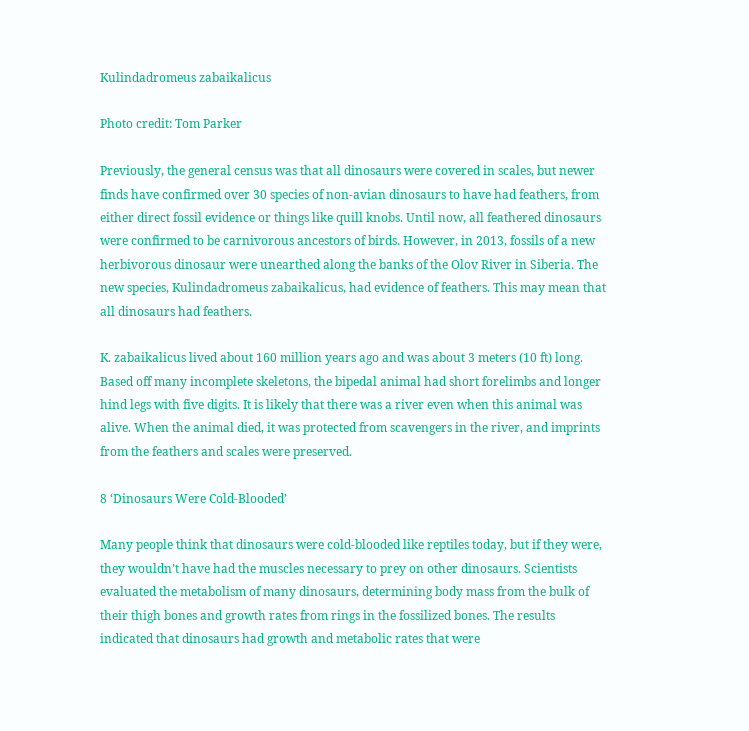Kulindadromeus zabaikalicus

Photo credit: Tom Parker

Previously, the general census was that all dinosaurs were covered in scales, but newer finds have confirmed over 30 species of non-avian dinosaurs to have had feathers, from either direct fossil evidence or things like quill knobs. Until now, all feathered dinosaurs were confirmed to be carnivorous ancestors of birds. However, in 2013, fossils of a new herbivorous dinosaur were unearthed along the banks of the Olov River in Siberia. The new species, Kulindadromeus zabaikalicus, had evidence of feathers. This may mean that all dinosaurs had feathers.

K. zabaikalicus lived about 160 million years ago and was about 3 meters (10 ft) long. Based off many incomplete skeletons, the bipedal animal had short forelimbs and longer hind legs with five digits. It is likely that there was a river even when this animal was alive. When the animal died, it was protected from scavengers in the river, and imprints from the feathers and scales were preserved.

8 ‘Dinosaurs Were Cold-Blooded’

Many people think that dinosaurs were cold-blooded like reptiles today, but if they were, they wouldn’t have had the muscles necessary to prey on other dinosaurs. Scientists evaluated the metabolism of many dinosaurs, determining body mass from the bulk of their thigh bones and growth rates from rings in the fossilized bones. The results indicated that dinosaurs had growth and metabolic rates that were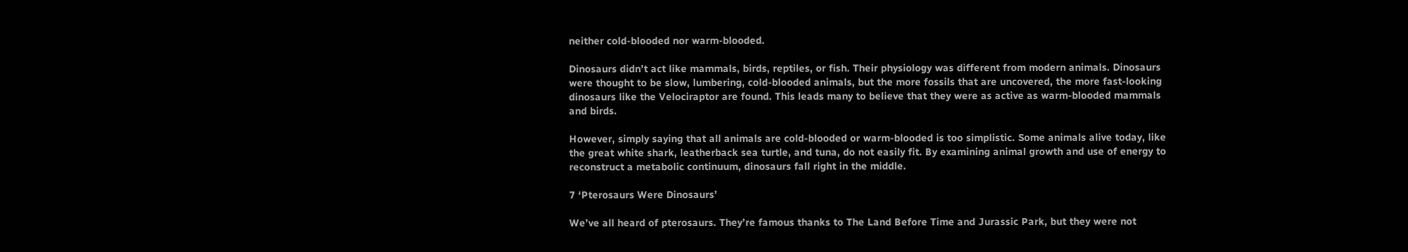neither cold-blooded nor warm-blooded.

Dinosaurs didn’t act like mammals, birds, reptiles, or fish. Their physiology was different from modern animals. Dinosaurs were thought to be slow, lumbering, cold-blooded animals, but the more fossils that are uncovered, the more fast-looking dinosaurs like the Velociraptor are found. This leads many to believe that they were as active as warm-blooded mammals and birds.

However, simply saying that all animals are cold-blooded or warm-blooded is too simplistic. Some animals alive today, like the great white shark, leatherback sea turtle, and tuna, do not easily fit. By examining animal growth and use of energy to reconstruct a metabolic continuum, dinosaurs fall right in the middle.

7 ‘Pterosaurs Were Dinosaurs’

We’ve all heard of pterosaurs. They’re famous thanks to The Land Before Time and Jurassic Park, but they were not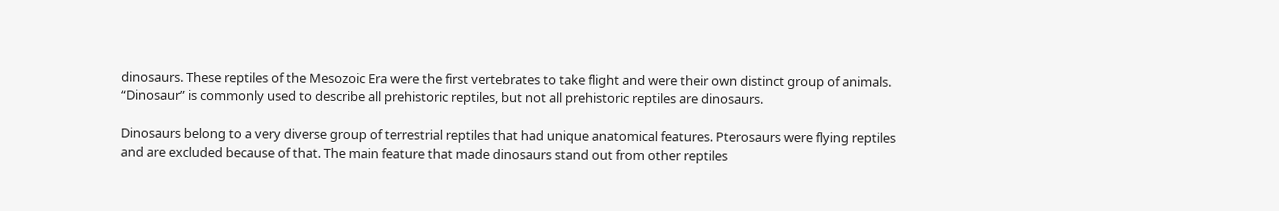dinosaurs. These reptiles of the Mesozoic Era were the first vertebrates to take flight and were their own distinct group of animals. “Dinosaur” is commonly used to describe all prehistoric reptiles, but not all prehistoric reptiles are dinosaurs.

Dinosaurs belong to a very diverse group of terrestrial reptiles that had unique anatomical features. Pterosaurs were flying reptiles and are excluded because of that. The main feature that made dinosaurs stand out from other reptiles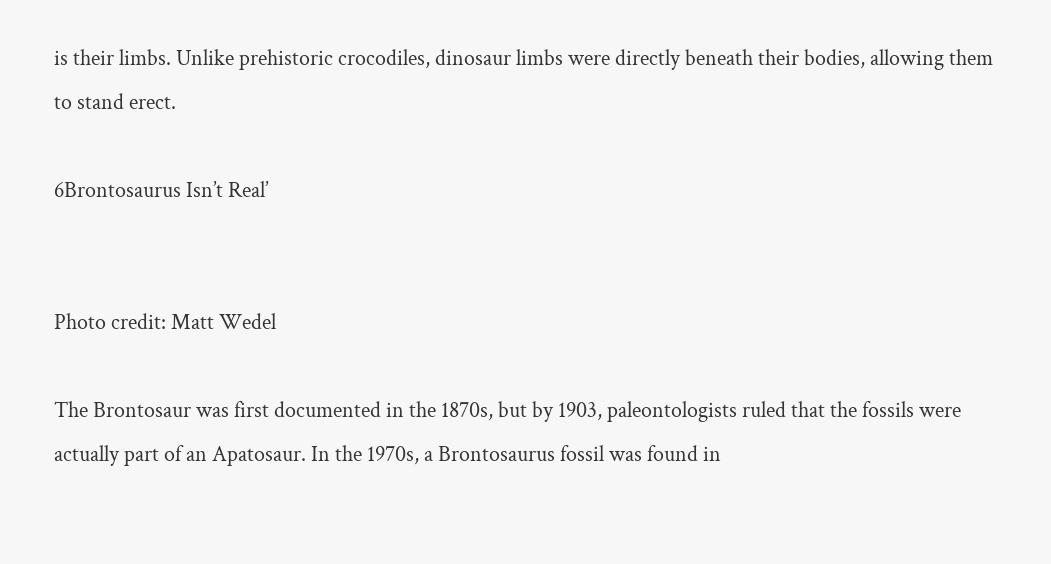is their limbs. Unlike prehistoric crocodiles, dinosaur limbs were directly beneath their bodies, allowing them to stand erect.

6Brontosaurus Isn’t Real’


Photo credit: Matt Wedel

The Brontosaur was first documented in the 1870s, but by 1903, paleontologists ruled that the fossils were actually part of an Apatosaur. In the 1970s, a Brontosaurus fossil was found in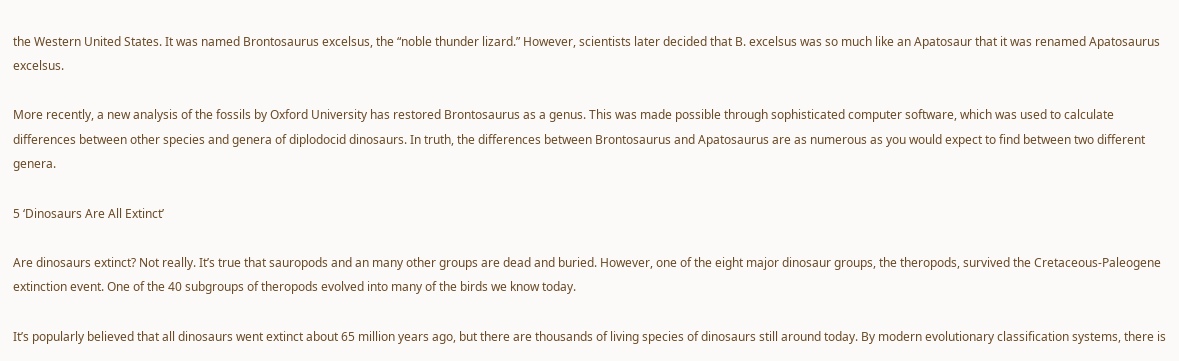the Western United States. It was named Brontosaurus excelsus, the “noble thunder lizard.” However, scientists later decided that B. excelsus was so much like an Apatosaur that it was renamed Apatosaurus excelsus.

More recently, a new analysis of the fossils by Oxford University has restored Brontosaurus as a genus. This was made possible through sophisticated computer software, which was used to calculate differences between other species and genera of diplodocid dinosaurs. In truth, the differences between Brontosaurus and Apatosaurus are as numerous as you would expect to find between two different genera.

5 ‘Dinosaurs Are All Extinct’

Are dinosaurs extinct? Not really. It’s true that sauropods and an many other groups are dead and buried. However, one of the eight major dinosaur groups, the theropods, survived the Cretaceous-Paleogene extinction event. One of the 40 subgroups of theropods evolved into many of the birds we know today.

It’s popularly believed that all dinosaurs went extinct about 65 million years ago, but there are thousands of living species of dinosaurs still around today. By modern evolutionary classification systems, there is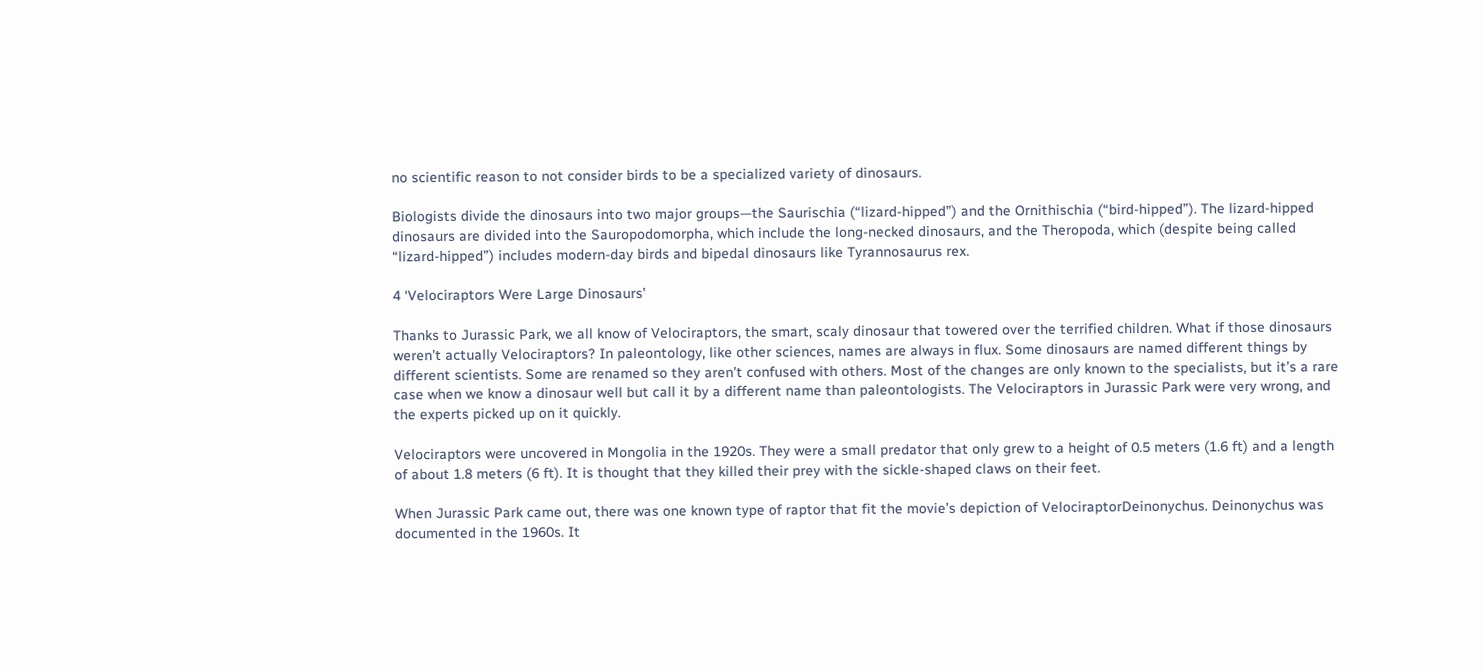no scientific reason to not consider birds to be a specialized variety of dinosaurs.

Biologists divide the dinosaurs into two major groups—the Saurischia (“lizard-hipped”) and the Ornithischia (“bird-hipped”). The lizard-hipped dinosaurs are divided into the Sauropodomorpha, which include the long-necked dinosaurs, and the Theropoda, which (despite being called “lizard-hipped”) includes modern-day birds and bipedal dinosaurs like Tyrannosaurus rex.

4 ‘Velociraptors Were Large Dinosaurs’

Thanks to Jurassic Park, we all know of Velociraptors, the smart, scaly dinosaur that towered over the terrified children. What if those dinosaurs weren’t actually Velociraptors? In paleontology, like other sciences, names are always in flux. Some dinosaurs are named different things by different scientists. Some are renamed so they aren’t confused with others. Most of the changes are only known to the specialists, but it’s a rare case when we know a dinosaur well but call it by a different name than paleontologists. The Velociraptors in Jurassic Park were very wrong, and the experts picked up on it quickly.

Velociraptors were uncovered in Mongolia in the 1920s. They were a small predator that only grew to a height of 0.5 meters (1.6 ft) and a length of about 1.8 meters (6 ft). It is thought that they killed their prey with the sickle-shaped claws on their feet.

When Jurassic Park came out, there was one known type of raptor that fit the movie’s depiction of VelociraptorDeinonychus. Deinonychus was documented in the 1960s. It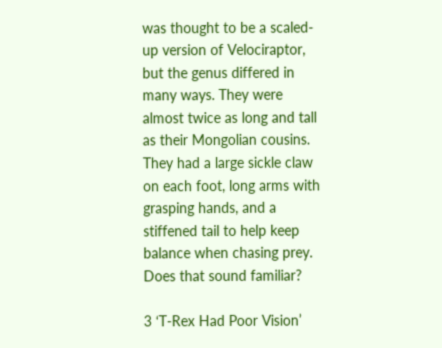was thought to be a scaled-up version of Velociraptor, but the genus differed in many ways. They were almost twice as long and tall as their Mongolian cousins. They had a large sickle claw on each foot, long arms with grasping hands, and a stiffened tail to help keep balance when chasing prey. Does that sound familiar?

3 ‘T-Rex Had Poor Vision’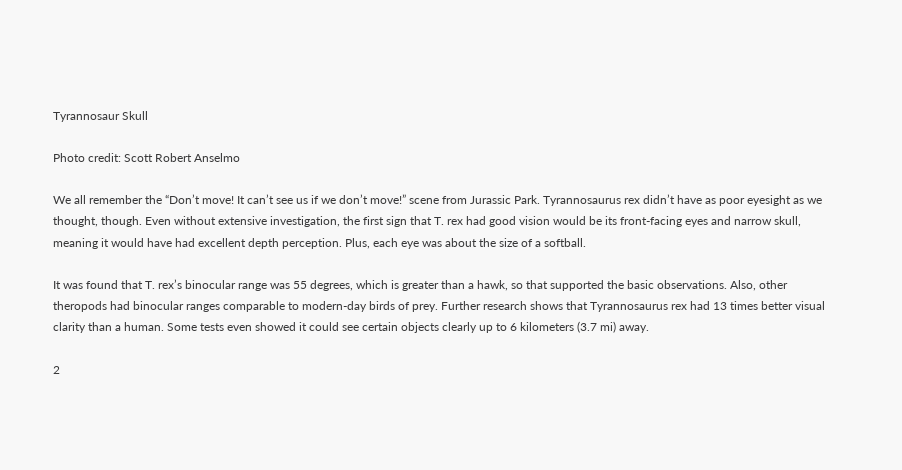Tyrannosaur Skull

Photo credit: Scott Robert Anselmo

We all remember the “Don’t move! It can’t see us if we don’t move!” scene from Jurassic Park. Tyrannosaurus rex didn’t have as poor eyesight as we thought, though. Even without extensive investigation, the first sign that T. rex had good vision would be its front-facing eyes and narrow skull, meaning it would have had excellent depth perception. Plus, each eye was about the size of a softball.

It was found that T. rex’s binocular range was 55 degrees, which is greater than a hawk, so that supported the basic observations. Also, other theropods had binocular ranges comparable to modern-day birds of prey. Further research shows that Tyrannosaurus rex had 13 times better visual clarity than a human. Some tests even showed it could see certain objects clearly up to 6 kilometers (3.7 mi) away.

2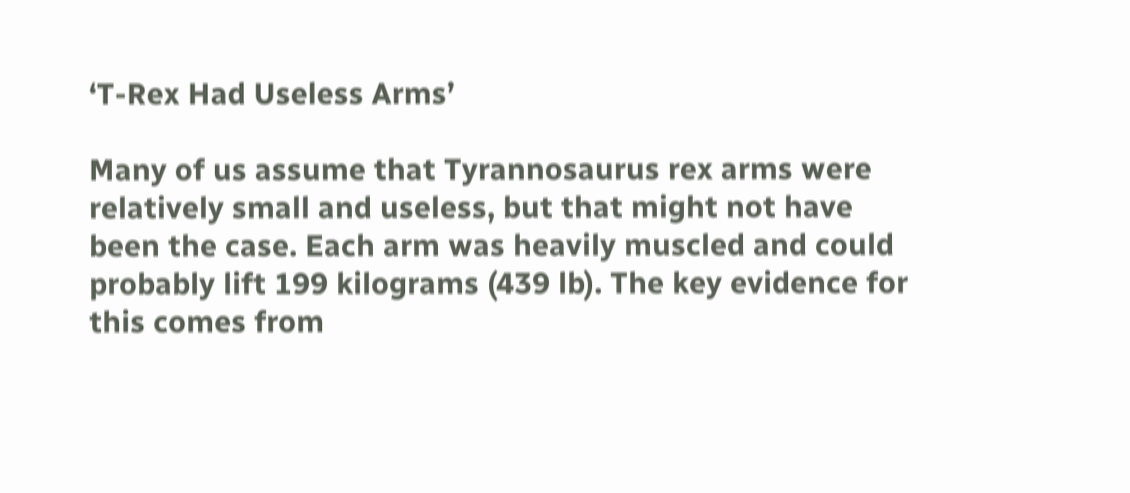‘T-Rex Had Useless Arms’

Many of us assume that Tyrannosaurus rex arms were relatively small and useless, but that might not have been the case. Each arm was heavily muscled and could probably lift 199 kilograms (439 lb). The key evidence for this comes from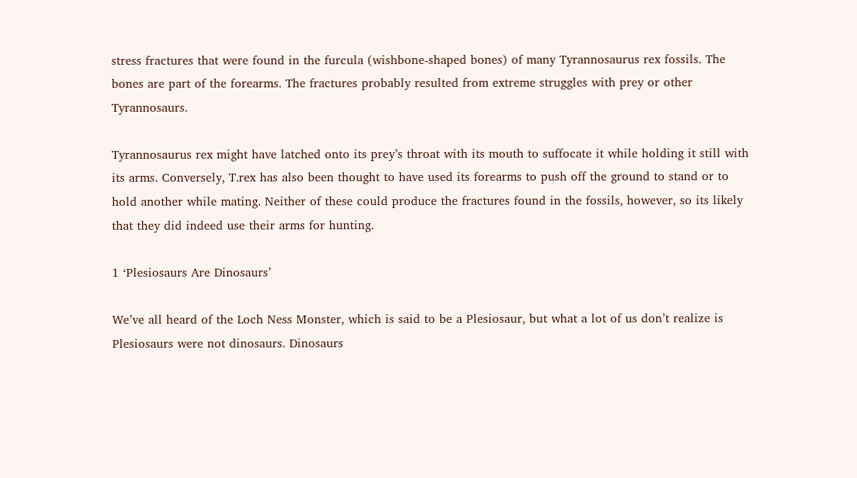stress fractures that were found in the furcula (wishbone-shaped bones) of many Tyrannosaurus rex fossils. The bones are part of the forearms. The fractures probably resulted from extreme struggles with prey or other Tyrannosaurs.

Tyrannosaurus rex might have latched onto its prey’s throat with its mouth to suffocate it while holding it still with its arms. Conversely, T.rex has also been thought to have used its forearms to push off the ground to stand or to hold another while mating. Neither of these could produce the fractures found in the fossils, however, so its likely that they did indeed use their arms for hunting.

1 ‘Plesiosaurs Are Dinosaurs’

We’ve all heard of the Loch Ness Monster, which is said to be a Plesiosaur, but what a lot of us don’t realize is Plesiosaurs were not dinosaurs. Dinosaurs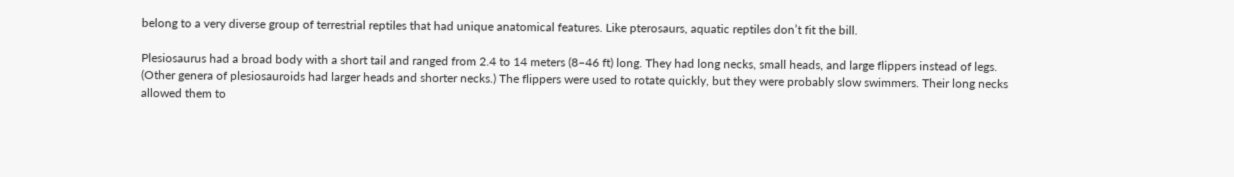belong to a very diverse group of terrestrial reptiles that had unique anatomical features. Like pterosaurs, aquatic reptiles don’t fit the bill.

Plesiosaurus had a broad body with a short tail and ranged from 2.4 to 14 meters (8–46 ft) long. They had long necks, small heads, and large flippers instead of legs. (Other genera of plesiosauroids had larger heads and shorter necks.) The flippers were used to rotate quickly, but they were probably slow swimmers. Their long necks allowed them to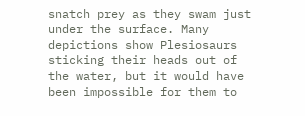snatch prey as they swam just under the surface. Many depictions show Plesiosaurs sticking their heads out of the water, but it would have been impossible for them to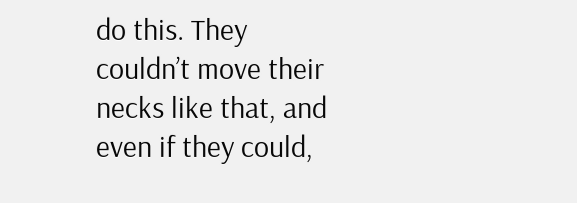do this. They couldn’t move their necks like that, and even if they could,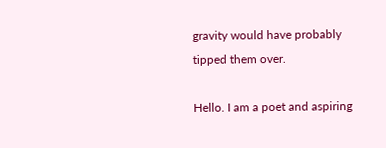gravity would have probably tipped them over.

Hello. I am a poet and aspiring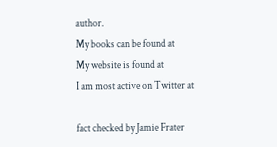author.
My books can be found at
My website is found at
I am most active on Twitter at

fact checked by Jamie Frater